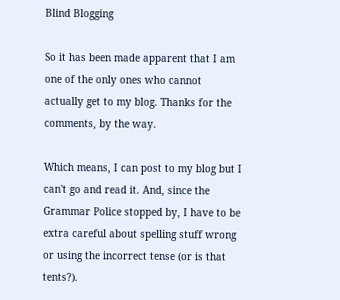Blind Blogging

So it has been made apparent that I am one of the only ones who cannot actually get to my blog. Thanks for the comments, by the way.

Which means, I can post to my blog but I can't go and read it. And, since the Grammar Police stopped by, I have to be extra careful about spelling stuff wrong or using the incorrect tense (or is that tents?).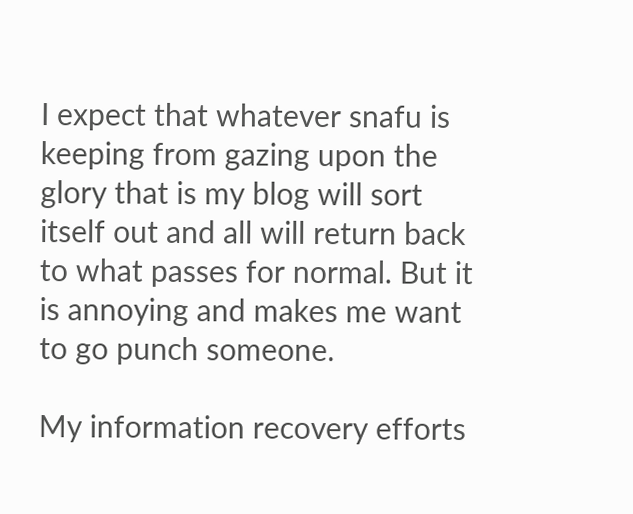I expect that whatever snafu is keeping from gazing upon the glory that is my blog will sort itself out and all will return back to what passes for normal. But it is annoying and makes me want to go punch someone.

My information recovery efforts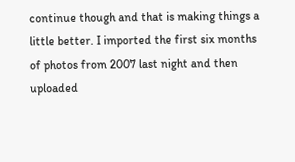continue though and that is making things a little better. I imported the first six months of photos from 2007 last night and then uploaded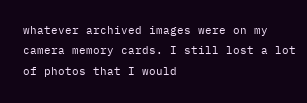whatever archived images were on my camera memory cards. I still lost a lot of photos that I would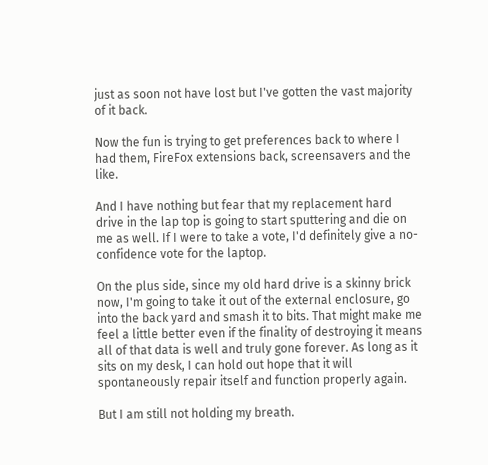just as soon not have lost but I've gotten the vast majority of it back.

Now the fun is trying to get preferences back to where I had them, FireFox extensions back, screensavers and the like.

And I have nothing but fear that my replacement hard drive in the lap top is going to start sputtering and die on me as well. If I were to take a vote, I'd definitely give a no-confidence vote for the laptop.

On the plus side, since my old hard drive is a skinny brick now, I'm going to take it out of the external enclosure, go into the back yard and smash it to bits. That might make me feel a little better even if the finality of destroying it means all of that data is well and truly gone forever. As long as it sits on my desk, I can hold out hope that it will spontaneously repair itself and function properly again.

But I am still not holding my breath.